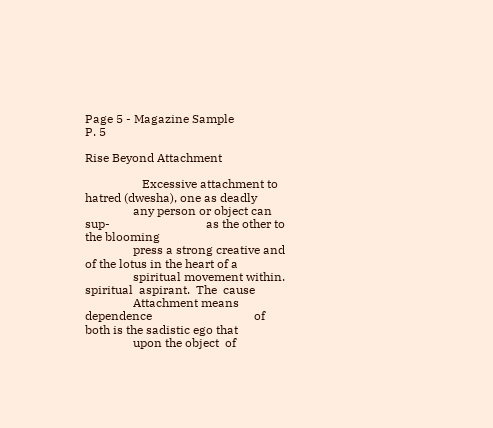Page 5 - Magazine Sample
P. 5

Rise Beyond Attachment

                   Excessive attachment to                                   hatred (dwesha), one as deadly
                any person or object can sup-                                as the other to the blooming
                press a strong creative and                                  of the lotus in the heart of a
                spiritual movement within.                                   spiritual  aspirant.  The  cause
                Attachment means dependence                                  of both is the sadistic ego that
                upon the object  of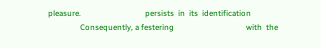pleasure.                                persists  in  its  identification
                Consequently, a festering                                    with  the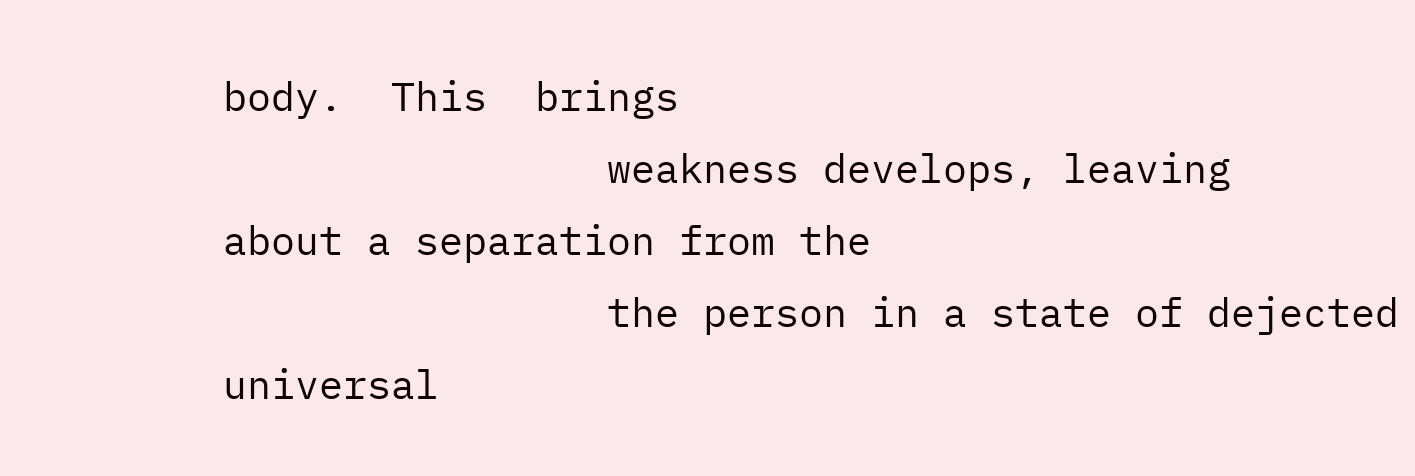body.  This  brings
                weakness develops, leaving                                   about a separation from the
                the person in a state of dejected                            universal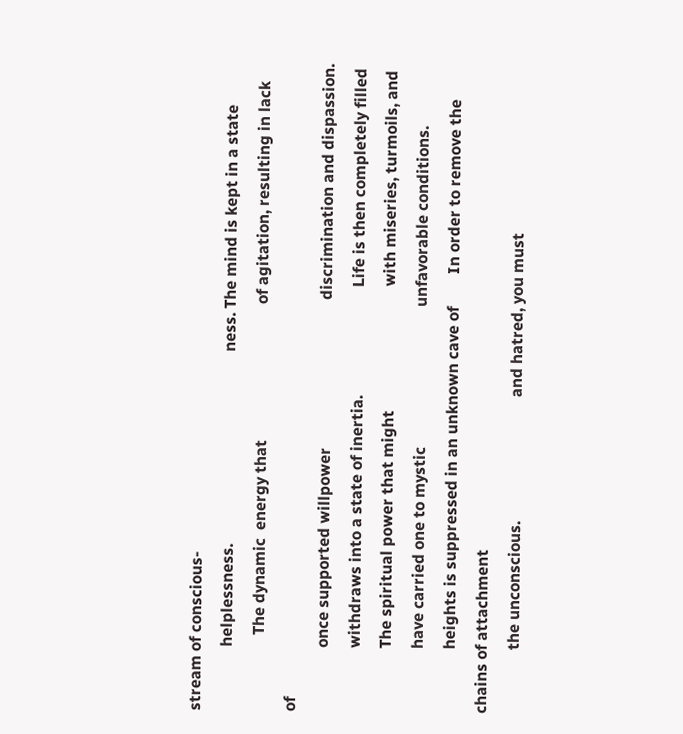stream of conscious-
                helplessness.                                                ness. The mind is kept in a state
                   The dynamic  energy that                                  of agitation, resulting in lack of
                once supported willpower                                     discrimination and dispassion.
                withdraws into a state of inertia.                           Life is then completely filled
                The spiritual power that might                               with miseries, turmoils, and
                have carried one to mystic                                   unfavorable conditions.
                heights is suppressed in an unknown cave of        In order to remove the chains of attachment
                the unconscious.                               and hatred, you must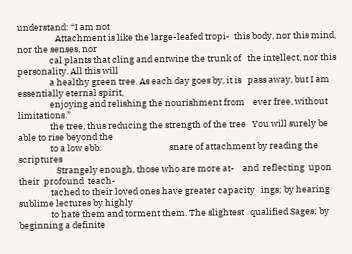understand: “I am not
                   Attachment is like the large-leafed tropi-  this body, nor this mind, nor the senses, nor
                cal plants that cling and entwine the trunk of   the intellect, nor this personality. All this will
                a healthy green tree. As each day goes by, it is   pass away, but I am essentially eternal spirit,
                enjoying and relishing the nourishment from    ever free, without limitations.”
                the tree, thus reducing the strength of the tree   You will surely be able to rise beyond the
                to a low ebb.                                  snare of attachment by reading the scriptures
                   Strangely enough, those who are more at-    and  reflecting  upon  their  profound  teach-
                tached to their loved ones have greater capacity   ings; by hearing sublime lectures by highly
                to hate them and torment them. The slightest   qualified Sages; by beginning a definite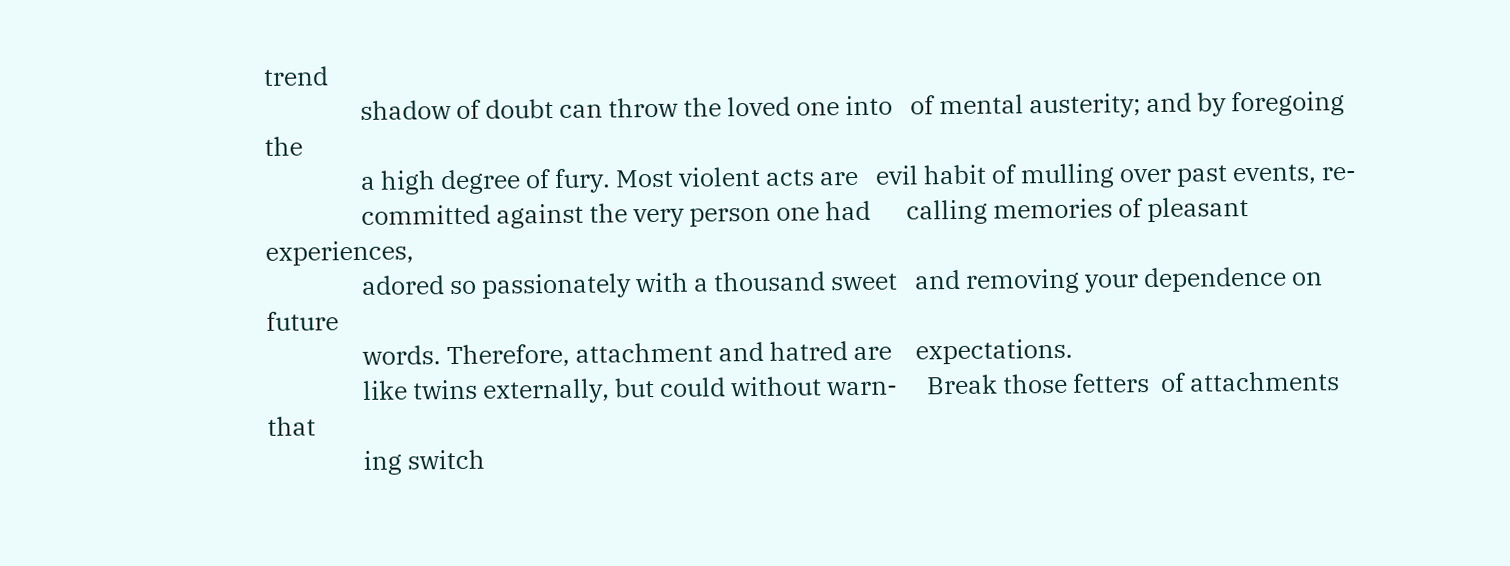trend
                shadow of doubt can throw the loved one into   of mental austerity; and by foregoing the
                a high degree of fury. Most violent acts are   evil habit of mulling over past events, re-
                committed against the very person one had      calling memories of pleasant experiences,
                adored so passionately with a thousand sweet   and removing your dependence on future
                words. Therefore, attachment and hatred are    expectations.
                like twins externally, but could without warn-     Break those fetters  of attachments  that
                ing switch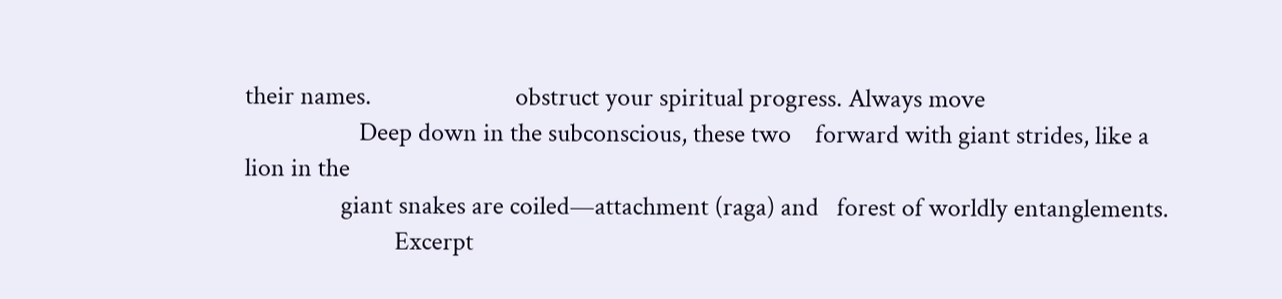their names.                        obstruct your spiritual progress. Always move
                   Deep down in the subconscious, these two    forward with giant strides, like a lion in the
                giant snakes are coiled—attachment (raga) and   forest of worldly entanglements.
                         Excerpt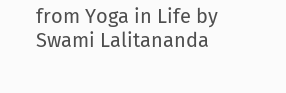from Yoga in Life by Swami Lalitananda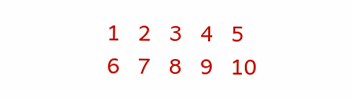1   2   3   4   5   6   7   8   9   10